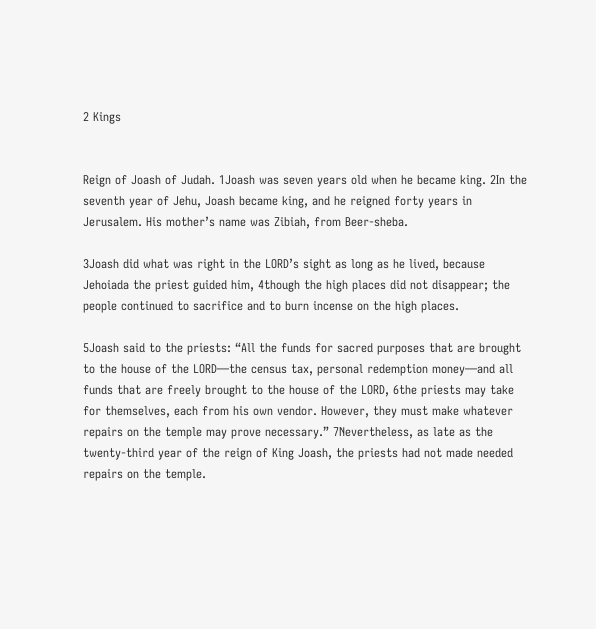2 Kings


Reign of Joash of Judah. 1Joash was seven years old when he became king. 2In the seventh year of Jehu, Joash became king, and he reigned forty years in Jerusalem. His mother’s name was Zibiah, from Beer-sheba.

3Joash did what was right in the LORD’s sight as long as he lived, because Jehoiada the priest guided him, 4though the high places did not disappear; the people continued to sacrifice and to burn incense on the high places.

5Joash said to the priests: “All the funds for sacred purposes that are brought to the house of the LORD—the census tax, personal redemption money—and all funds that are freely brought to the house of the LORD, 6the priests may take for themselves, each from his own vendor. However, they must make whatever repairs on the temple may prove necessary.” 7Nevertheless, as late as the twenty-third year of the reign of King Joash, the priests had not made needed repairs on the temple.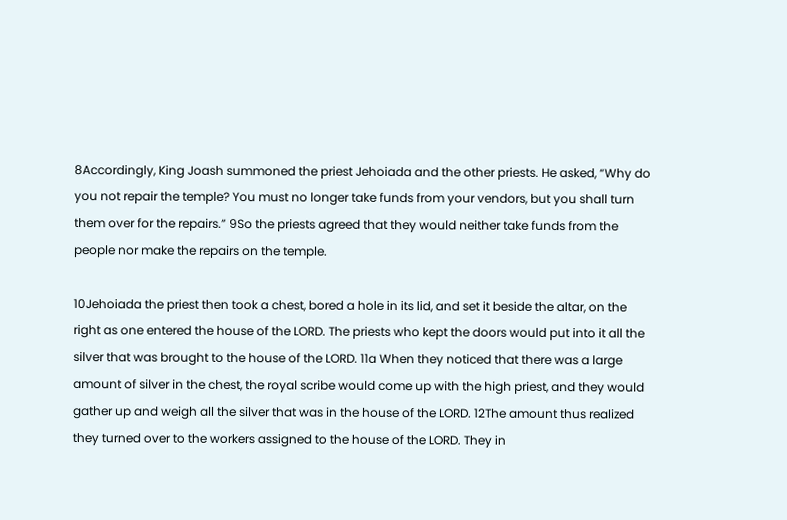8Accordingly, King Joash summoned the priest Jehoiada and the other priests. He asked, “Why do you not repair the temple? You must no longer take funds from your vendors, but you shall turn them over for the repairs.” 9So the priests agreed that they would neither take funds from the people nor make the repairs on the temple.

10Jehoiada the priest then took a chest, bored a hole in its lid, and set it beside the altar, on the right as one entered the house of the LORD. The priests who kept the doors would put into it all the silver that was brought to the house of the LORD. 11a When they noticed that there was a large amount of silver in the chest, the royal scribe would come up with the high priest, and they would gather up and weigh all the silver that was in the house of the LORD. 12The amount thus realized they turned over to the workers assigned to the house of the LORD. They in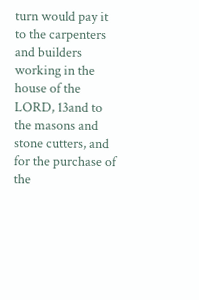turn would pay it to the carpenters and builders working in the house of the LORD, 13and to the masons and stone cutters, and for the purchase of the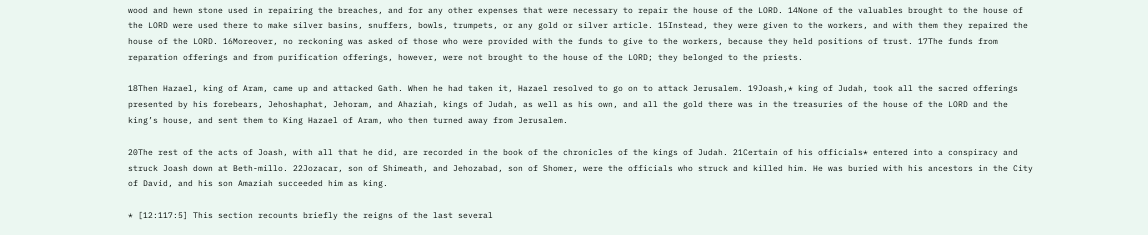wood and hewn stone used in repairing the breaches, and for any other expenses that were necessary to repair the house of the LORD. 14None of the valuables brought to the house of the LORD were used there to make silver basins, snuffers, bowls, trumpets, or any gold or silver article. 15Instead, they were given to the workers, and with them they repaired the house of the LORD. 16Moreover, no reckoning was asked of those who were provided with the funds to give to the workers, because they held positions of trust. 17The funds from reparation offerings and from purification offerings, however, were not brought to the house of the LORD; they belonged to the priests.

18Then Hazael, king of Aram, came up and attacked Gath. When he had taken it, Hazael resolved to go on to attack Jerusalem. 19Joash,* king of Judah, took all the sacred offerings presented by his forebears, Jehoshaphat, Jehoram, and Ahaziah, kings of Judah, as well as his own, and all the gold there was in the treasuries of the house of the LORD and the king’s house, and sent them to King Hazael of Aram, who then turned away from Jerusalem.

20The rest of the acts of Joash, with all that he did, are recorded in the book of the chronicles of the kings of Judah. 21Certain of his officials* entered into a conspiracy and struck Joash down at Beth-millo. 22Jozacar, son of Shimeath, and Jehozabad, son of Shomer, were the officials who struck and killed him. He was buried with his ancestors in the City of David, and his son Amaziah succeeded him as king.

* [12:117:5] This section recounts briefly the reigns of the last several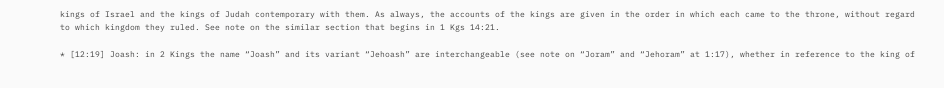kings of Israel and the kings of Judah contemporary with them. As always, the accounts of the kings are given in the order in which each came to the throne, without regard to which kingdom they ruled. See note on the similar section that begins in 1 Kgs 14:21.

* [12:19] Joash: in 2 Kings the name “Joash” and its variant “Jehoash” are interchangeable (see note on “Joram” and “Jehoram” at 1:17), whether in reference to the king of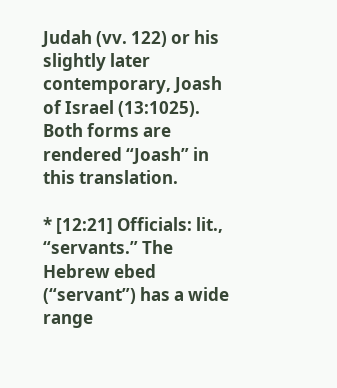Judah (vv. 122) or his slightly later contemporary, Joash of Israel (13:1025). Both forms are rendered “Joash” in this translation.

* [12:21] Officials: lit., “servants.” The Hebrew ebed (“servant”) has a wide range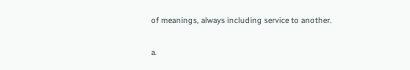of meanings, always including service to another.

a.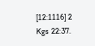[12:1116] 2 Kgs 22:37.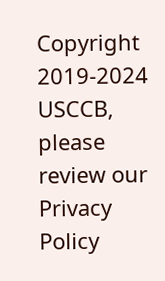Copyright 2019-2024 USCCB, please review our Privacy Policy